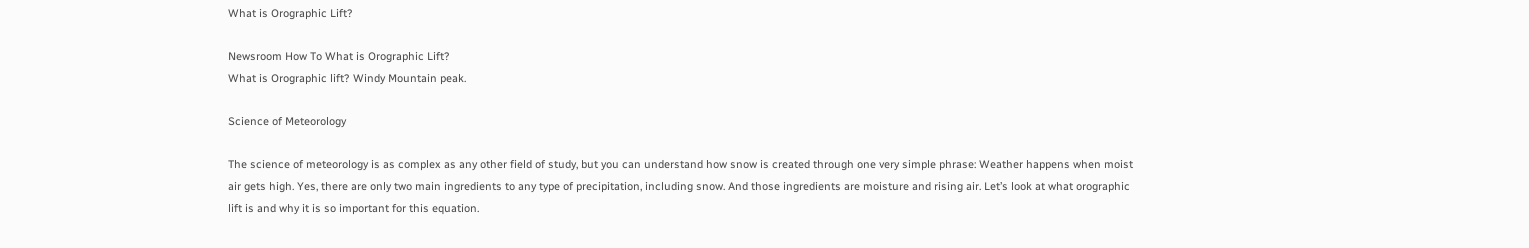What is Orographic Lift?

Newsroom How To What is Orographic Lift?
What is Orographic lift? Windy Mountain peak.

Science of Meteorology

The science of meteorology is as complex as any other field of study, but you can understand how snow is created through one very simple phrase: Weather happens when moist air gets high. Yes, there are only two main ingredients to any type of precipitation, including snow. And those ingredients are moisture and rising air. Let’s look at what orographic lift is and why it is so important for this equation.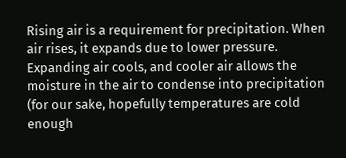Rising air is a requirement for precipitation. When air rises, it expands due to lower pressure. Expanding air cools, and cooler air allows the moisture in the air to condense into precipitation (for our sake, hopefully temperatures are cold enough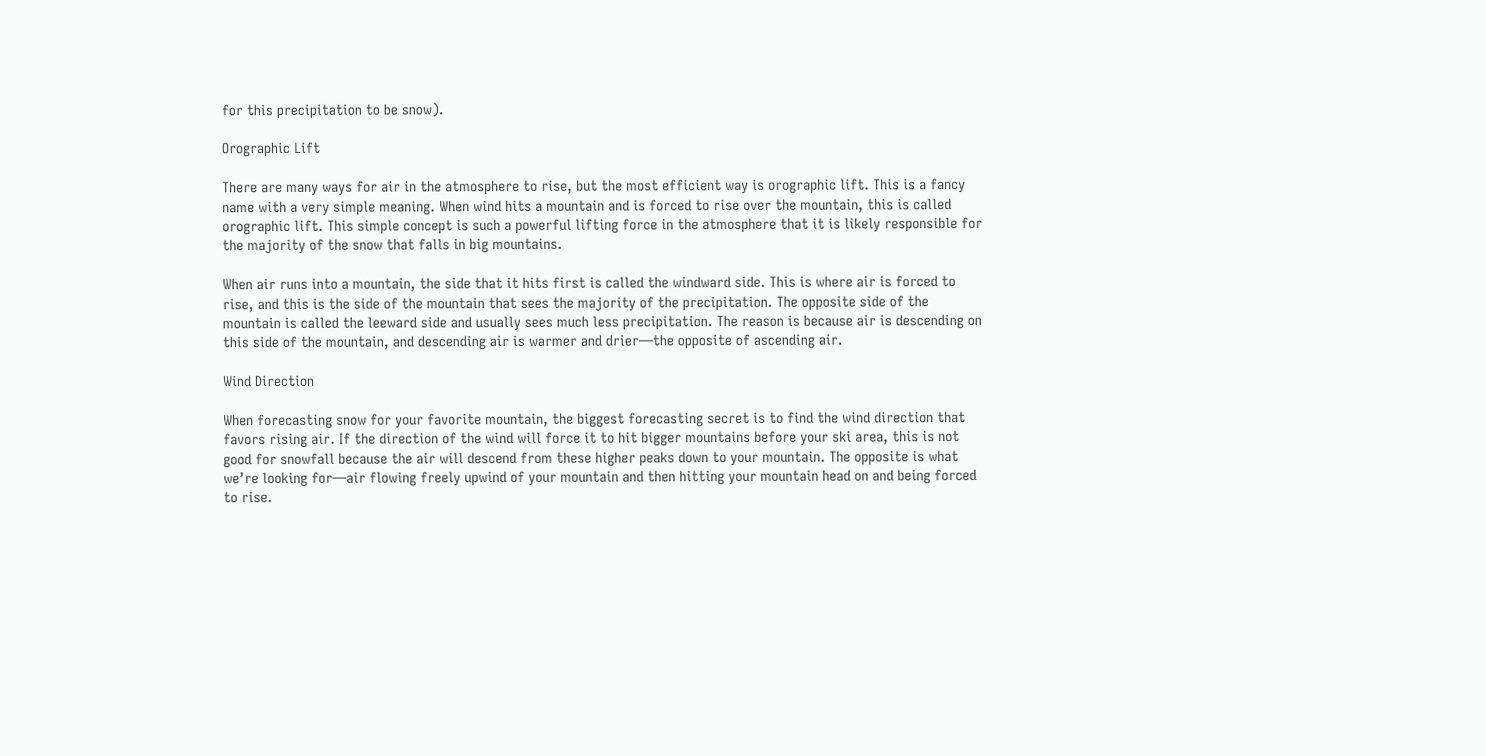for this precipitation to be snow).

Orographic Lift

There are many ways for air in the atmosphere to rise, but the most efficient way is orographic lift. This is a fancy name with a very simple meaning. When wind hits a mountain and is forced to rise over the mountain, this is called orographic lift. This simple concept is such a powerful lifting force in the atmosphere that it is likely responsible for the majority of the snow that falls in big mountains.

When air runs into a mountain, the side that it hits first is called the windward side. This is where air is forced to rise, and this is the side of the mountain that sees the majority of the precipitation. The opposite side of the mountain is called the leeward side and usually sees much less precipitation. The reason is because air is descending on this side of the mountain, and descending air is warmer and drier—the opposite of ascending air.

Wind Direction

When forecasting snow for your favorite mountain, the biggest forecasting secret is to find the wind direction that favors rising air. If the direction of the wind will force it to hit bigger mountains before your ski area, this is not good for snowfall because the air will descend from these higher peaks down to your mountain. The opposite is what we’re looking for—air flowing freely upwind of your mountain and then hitting your mountain head on and being forced to rise.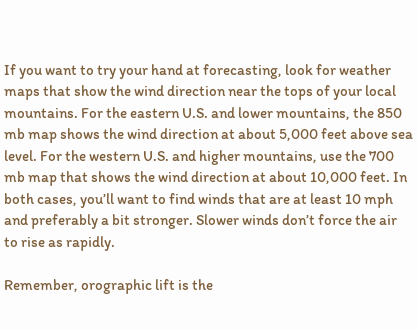If you want to try your hand at forecasting, look for weather maps that show the wind direction near the tops of your local mountains. For the eastern U.S. and lower mountains, the 850 mb map shows the wind direction at about 5,000 feet above sea level. For the western U.S. and higher mountains, use the 700 mb map that shows the wind direction at about 10,000 feet. In both cases, you’ll want to find winds that are at least 10 mph and preferably a bit stronger. Slower winds don’t force the air to rise as rapidly.

Remember, orographic lift is the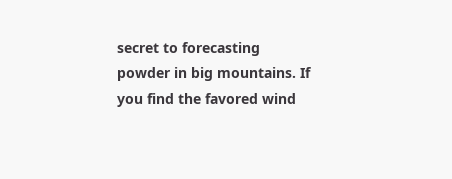secret to forecasting powder in big mountains. If you find the favored wind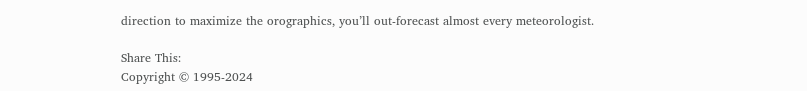direction to maximize the orographics, you’ll out-forecast almost every meteorologist.

Share This:
Copyright © 1995-2024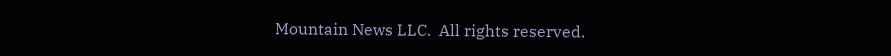Mountain News LLC.  All rights reserved.